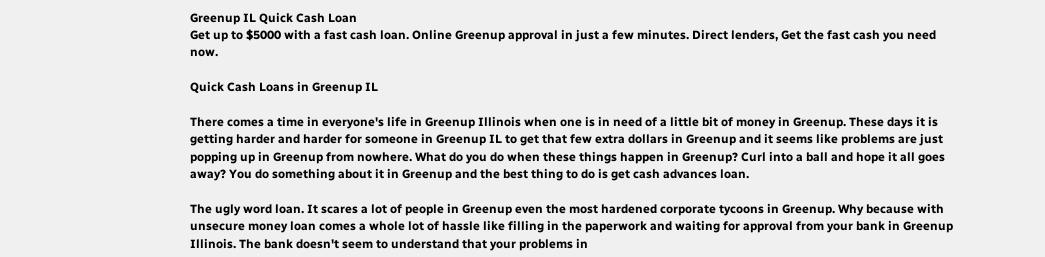Greenup IL Quick Cash Loan
Get up to $5000 with a fast cash loan. Online Greenup approval in just a few minutes. Direct lenders, Get the fast cash you need now.

Quick Cash Loans in Greenup IL

There comes a time in everyone's life in Greenup Illinois when one is in need of a little bit of money in Greenup. These days it is getting harder and harder for someone in Greenup IL to get that few extra dollars in Greenup and it seems like problems are just popping up in Greenup from nowhere. What do you do when these things happen in Greenup? Curl into a ball and hope it all goes away? You do something about it in Greenup and the best thing to do is get cash advances loan.

The ugly word loan. It scares a lot of people in Greenup even the most hardened corporate tycoons in Greenup. Why because with unsecure money loan comes a whole lot of hassle like filling in the paperwork and waiting for approval from your bank in Greenup Illinois. The bank doesn't seem to understand that your problems in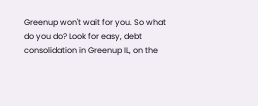Greenup won't wait for you. So what do you do? Look for easy, debt consolidation in Greenup IL, on the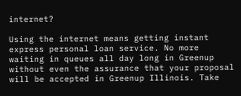internet?

Using the internet means getting instant express personal loan service. No more waiting in queues all day long in Greenup without even the assurance that your proposal will be accepted in Greenup Illinois. Take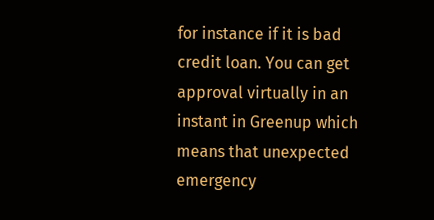for instance if it is bad credit loan. You can get approval virtually in an instant in Greenup which means that unexpected emergency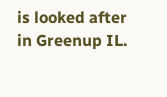is looked after in Greenup IL.